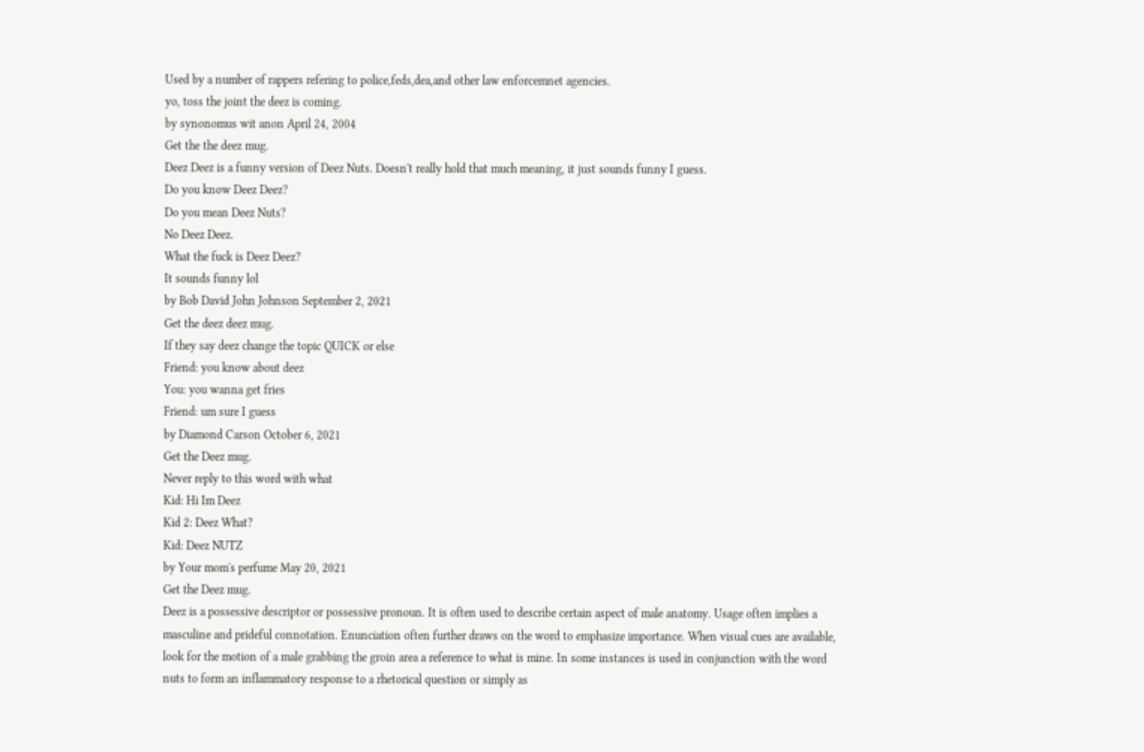Used by a number of rappers refering to police,feds,dea,and other law enforcemnet agencies.
yo, toss the joint the deez is coming.
by synonomus wit anon April 24, 2004
Get the the deez mug.
Deez Deez is a funny version of Deez Nuts. Doesn't really hold that much meaning, it just sounds funny I guess.
Do you know Deez Deez?
Do you mean Deez Nuts?
No Deez Deez.
What the fuck is Deez Deez?
It sounds funny lol
by Bob David John Johnson September 2, 2021
Get the deez deez mug.
If they say deez change the topic QUICK or else
Friend: you know about deez
You: you wanna get fries
Friend: um sure I guess
by Diamond Carson October 6, 2021
Get the Deez mug.
Never reply to this word with what
Kid: Hi Im Deez
Kid 2: Deez What?
Kid: Deez NUTZ
by Your mom's perfume May 20, 2021
Get the Deez mug.
Deez is a possessive descriptor or possessive pronoun. It is often used to describe certain aspect of male anatomy. Usage often implies a masculine and prideful connotation. Enunciation often further draws on the word to emphasize importance. When visual cues are available, look for the motion of a male grabbing the groin area a reference to what is mine. In some instances is used in conjunction with the word nuts to form an inflammatory response to a rhetorical question or simply as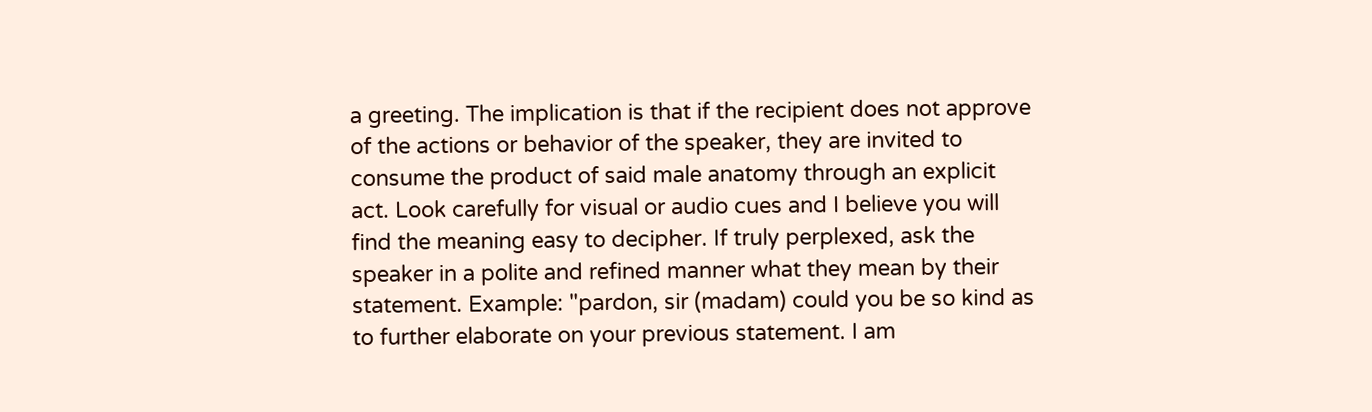a greeting. The implication is that if the recipient does not approve of the actions or behavior of the speaker, they are invited to consume the product of said male anatomy through an explicit act. Look carefully for visual or audio cues and I believe you will find the meaning easy to decipher. If truly perplexed, ask the speaker in a polite and refined manner what they mean by their statement. Example: "pardon, sir (madam) could you be so kind as to further elaborate on your previous statement. I am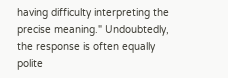having difficulty interpreting the precise meaning." Undoubtedly, the response is often equally polite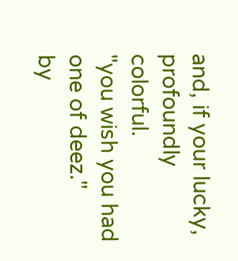and, if your lucky, profoundly colorful.
"you wish you had one of deez."
by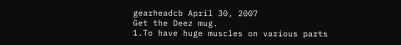gearheadcb April 30, 2007
Get the Deez mug.
1.To have huge muscles on various parts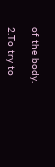of the body.

2.To try to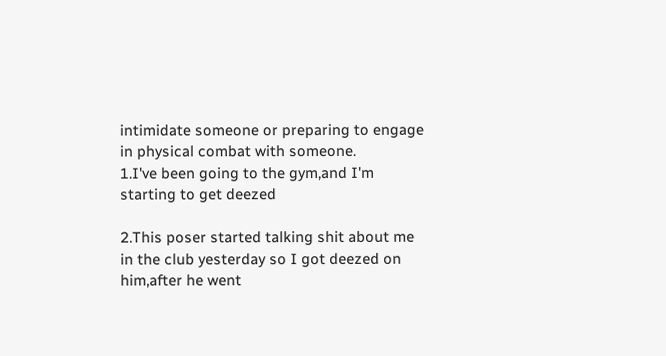intimidate someone or preparing to engage in physical combat with someone.
1.I've been going to the gym,and I'm starting to get deezed

2.This poser started talking shit about me in the club yesterday so I got deezed on him,after he went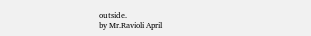outside.
by Mr.Ravioli April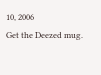10, 2006
Get the Deezed mug.